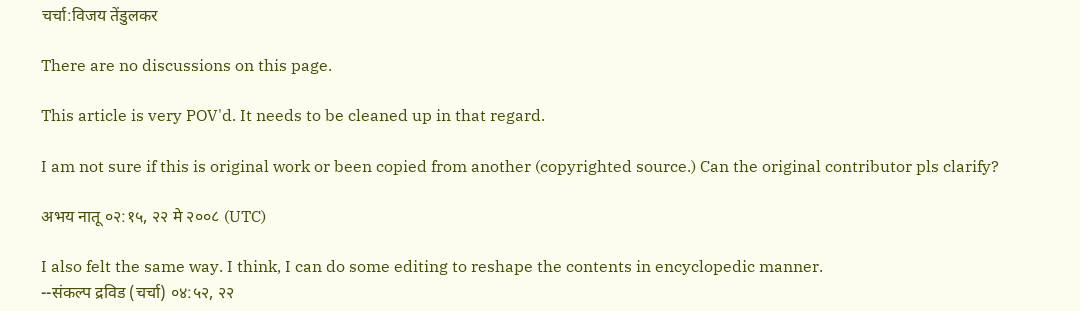चर्चा:विजय तेंडुलकर

There are no discussions on this page.

This article is very POV'd. It needs to be cleaned up in that regard.

I am not sure if this is original work or been copied from another (copyrighted source.) Can the original contributor pls clarify?

अभय नातू ०२:१५, २२ मे २००८ (UTC)

I also felt the same way. I think, I can do some editing to reshape the contents in encyclopedic manner.
--संकल्प द्रविड (चर्चा) ०४:५२, २२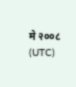मे २००८ (UTC)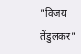"विजय तेंडुलकर"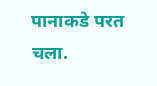पानाकडे परत चला.